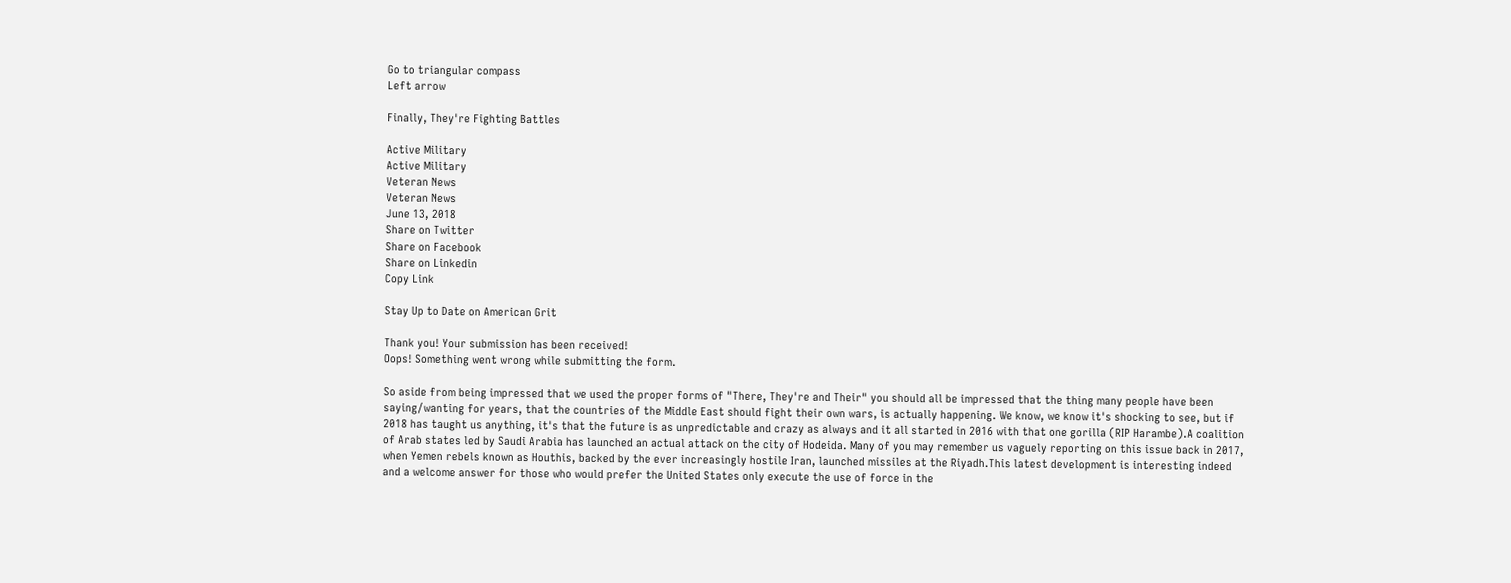Go to triangular compass
Left arrow

Finally, They're Fighting Battles

Active Military
Active Military
Veteran News
Veteran News
June 13, 2018
Share on Twitter
Share on Facebook
Share on Linkedin
Copy Link

Stay Up to Date on American Grit

Thank you! Your submission has been received!
Oops! Something went wrong while submitting the form.

So aside from being impressed that we used the proper forms of "There, They're and Their" you should all be impressed that the thing many people have been saying/wanting for years, that the countries of the Middle East should fight their own wars, is actually happening. We know, we know it's shocking to see, but if 2018 has taught us anything, it's that the future is as unpredictable and crazy as always and it all started in 2016 with that one gorilla (RIP Harambe).A coalition of Arab states led by Saudi Arabia has launched an actual attack on the city of Hodeida. Many of you may remember us vaguely reporting on this issue back in 2017, when Yemen rebels known as Houthis, backed by the ever increasingly hostile Iran, launched missiles at the Riyadh.This latest development is interesting indeed and a welcome answer for those who would prefer the United States only execute the use of force in the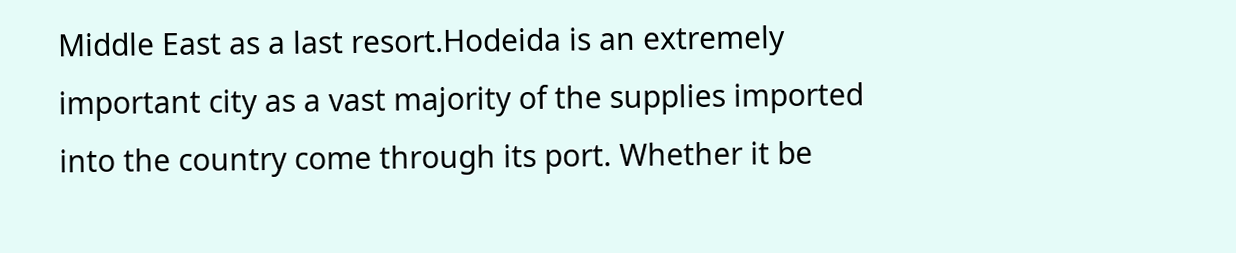Middle East as a last resort.Hodeida is an extremely important city as a vast majority of the supplies imported into the country come through its port. Whether it be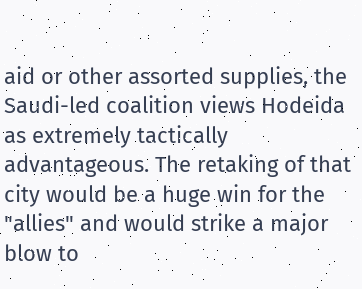aid or other assorted supplies, the Saudi-led coalition views Hodeida as extremely tactically advantageous. The retaking of that city would be a huge win for the "allies" and would strike a major blow to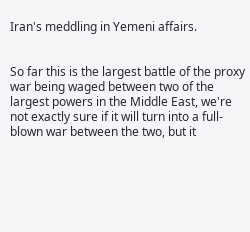Iran's meddling in Yemeni affairs.


So far this is the largest battle of the proxy war being waged between two of the largest powers in the Middle East, we're not exactly sure if it will turn into a full-blown war between the two, but it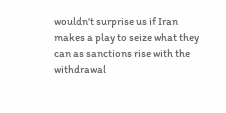wouldn't surprise us if Iran makes a play to seize what they can as sanctions rise with the withdrawal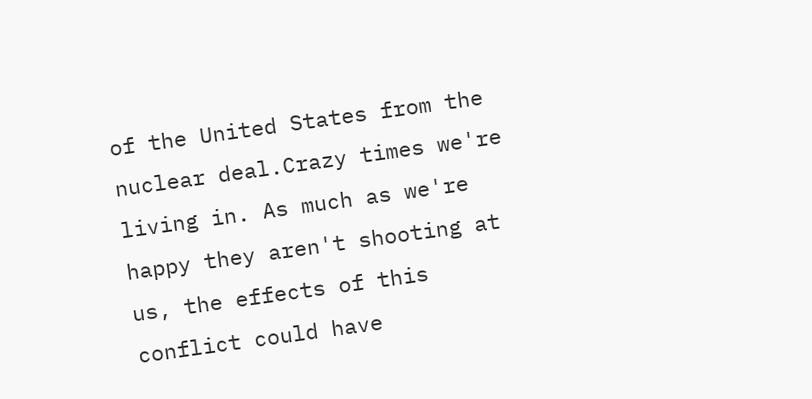of the United States from the nuclear deal.Crazy times we're living in. As much as we're happy they aren't shooting at us, the effects of this conflict could have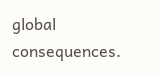global consequences.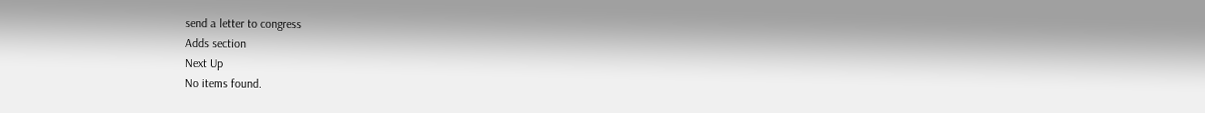send a letter to congress
Adds section
Next Up
No items found.